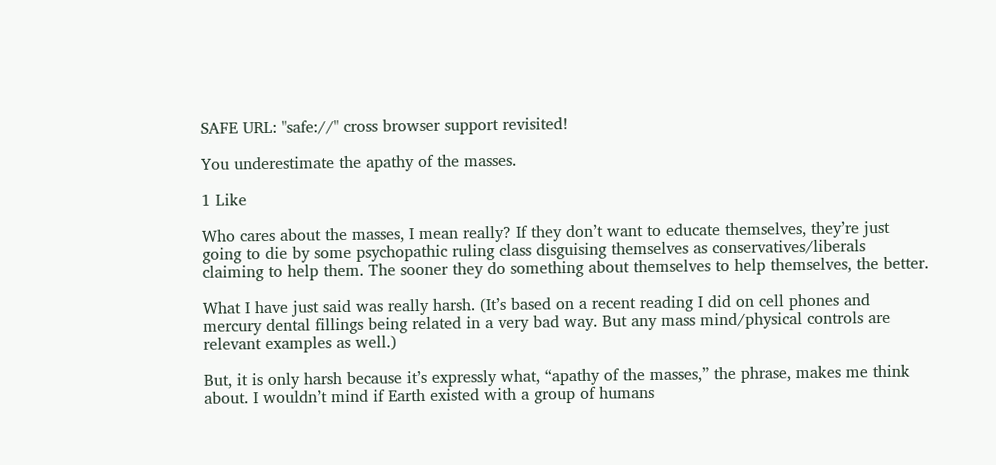SAFE URL: "safe://" cross browser support revisited!

You underestimate the apathy of the masses.

1 Like

Who cares about the masses, I mean really? If they don’t want to educate themselves, they’re just going to die by some psychopathic ruling class disguising themselves as conservatives/liberals claiming to help them. The sooner they do something about themselves to help themselves, the better.

What I have just said was really harsh. (It’s based on a recent reading I did on cell phones and mercury dental fillings being related in a very bad way. But any mass mind/physical controls are relevant examples as well.)

But, it is only harsh because it’s expressly what, “apathy of the masses,” the phrase, makes me think about. I wouldn’t mind if Earth existed with a group of humans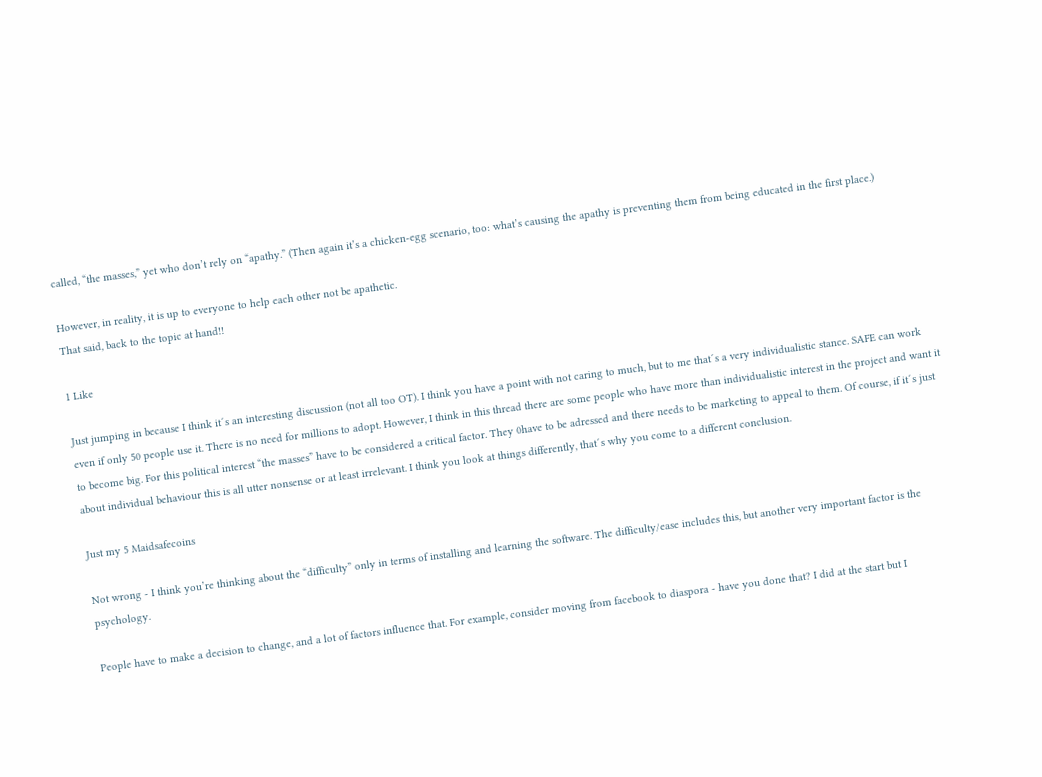called, “the masses,” yet who don’t rely on “apathy.” (Then again it’s a chicken-egg scenario, too: what’s causing the apathy is preventing them from being educated in the first place.)

However, in reality, it is up to everyone to help each other not be apathetic.
That said, back to the topic at hand!!

1 Like

Just jumping in because I think it´s an interesting discussion (not all too OT). I think you have a point with not caring to much, but to me that´s a very individualistic stance. SAFE can work even if only 50 people use it. There is no need for millions to adopt. However, I think in this thread there are some people who have more than individualistic interest in the project and want it to become big. For this political interest “the masses” have to be considered a critical factor. They 0have to be adressed and there needs to be marketing to appeal to them. Of course, if it´s just about individual behaviour this is all utter nonsense or at least irrelevant. I think you look at things differently, that´s why you come to a different conclusion.

Just my 5 Maidsafecoins

Not wrong - I think you’re thinking about the “difficulty” only in terms of installing and learning the software. The difficulty/ease includes this, but another very important factor is the psychology.

People have to make a decision to change, and a lot of factors influence that. For example, consider moving from facebook to diaspora - have you done that? I did at the start but I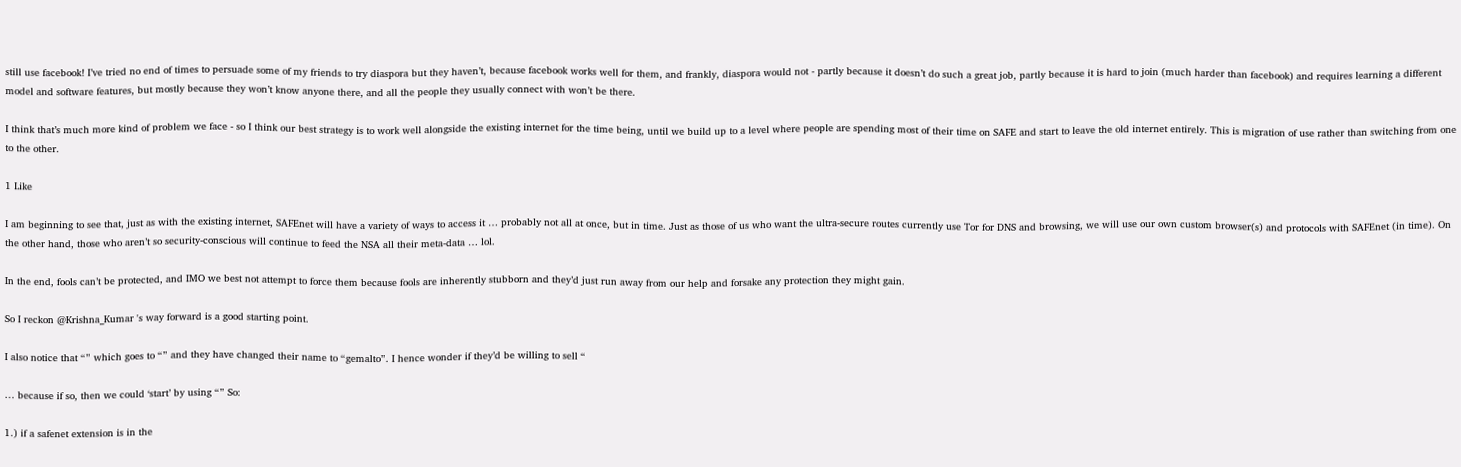still use facebook! I’ve tried no end of times to persuade some of my friends to try diaspora but they haven’t, because facebook works well for them, and frankly, diaspora would not - partly because it doesn’t do such a great job, partly because it is hard to join (much harder than facebook) and requires learning a different model and software features, but mostly because they won’t know anyone there, and all the people they usually connect with won’t be there.

I think that’s much more kind of problem we face - so I think our best strategy is to work well alongside the existing internet for the time being, until we build up to a level where people are spending most of their time on SAFE and start to leave the old internet entirely. This is migration of use rather than switching from one to the other.

1 Like

I am beginning to see that, just as with the existing internet, SAFEnet will have a variety of ways to access it … probably not all at once, but in time. Just as those of us who want the ultra-secure routes currently use Tor for DNS and browsing, we will use our own custom browser(s) and protocols with SAFEnet (in time). On the other hand, those who aren’t so security-conscious will continue to feed the NSA all their meta-data … lol.

In the end, fools can’t be protected, and IMO we best not attempt to force them because fools are inherently stubborn and they’d just run away from our help and forsake any protection they might gain.

So I reckon @Krishna_Kumar 's way forward is a good starting point.

I also notice that “” which goes to “” and they have changed their name to “gemalto”. I hence wonder if they’d be willing to sell “

… because if so, then we could ‘start’ by using “” So:

1.) if a safenet extension is in the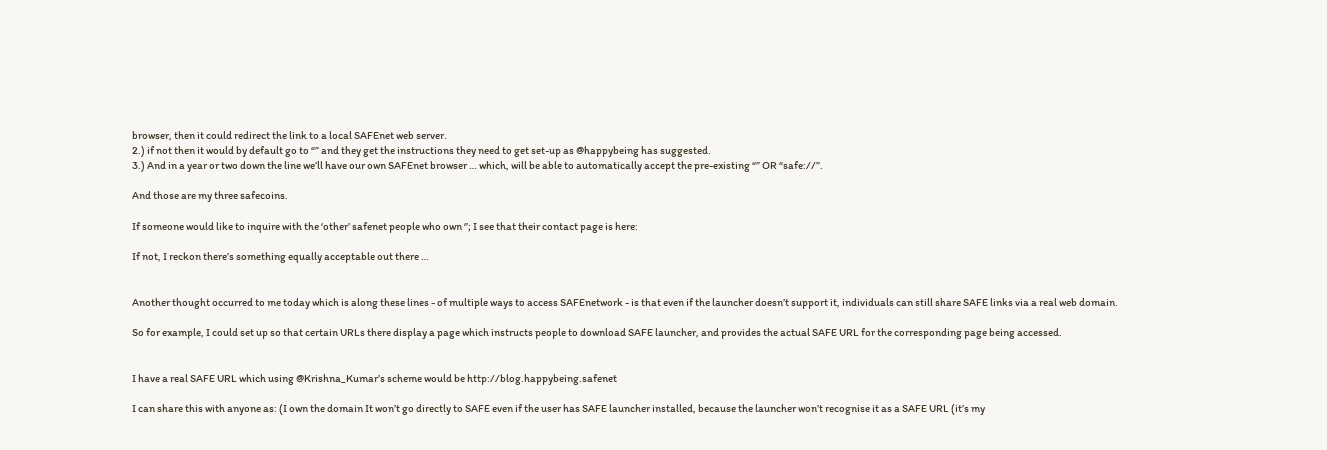browser, then it could redirect the link to a local SAFEnet web server.
2.) if not then it would by default go to “” and they get the instructions they need to get set-up as @happybeing has suggested.
3.) And in a year or two down the line we’ll have our own SAFEnet browser … which, will be able to automatically accept the pre-existing “” OR “safe://”.

And those are my three safecoins.

If someone would like to inquire with the ‘other’ safenet people who own ‘’; I see that their contact page is here:

If not, I reckon there’s something equally acceptable out there …


Another thought occurred to me today which is along these lines - of multiple ways to access SAFEnetwork - is that even if the launcher doesn’t support it, individuals can still share SAFE links via a real web domain.

So for example, I could set up so that certain URLs there display a page which instructs people to download SAFE launcher, and provides the actual SAFE URL for the corresponding page being accessed.


I have a real SAFE URL which using @Krishna_Kumar’s scheme would be http://blog.happybeing.safenet

I can share this with anyone as: (I own the domain It won’t go directly to SAFE even if the user has SAFE launcher installed, because the launcher won’t recognise it as a SAFE URL (it’s my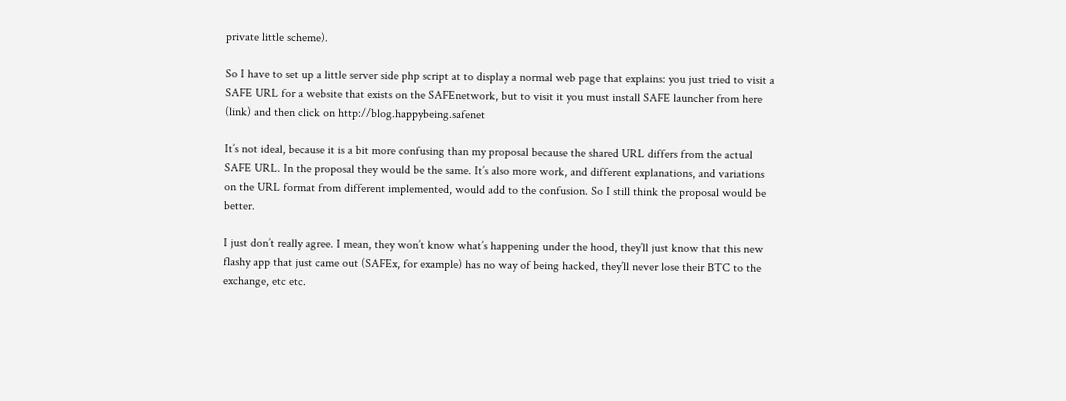private little scheme).

So I have to set up a little server side php script at to display a normal web page that explains: you just tried to visit a SAFE URL for a website that exists on the SAFEnetwork, but to visit it you must install SAFE launcher from here (link) and then click on http://blog.happybeing.safenet

It’s not ideal, because it is a bit more confusing than my proposal because the shared URL differs from the actual SAFE URL. In the proposal they would be the same. It’s also more work, and different explanations, and variations on the URL format from different implemented, would add to the confusion. So I still think the proposal would be better.

I just don’t really agree. I mean, they won’t know what’s happening under the hood, they’ll just know that this new flashy app that just came out (SAFEx, for example) has no way of being hacked, they’ll never lose their BTC to the exchange, etc etc.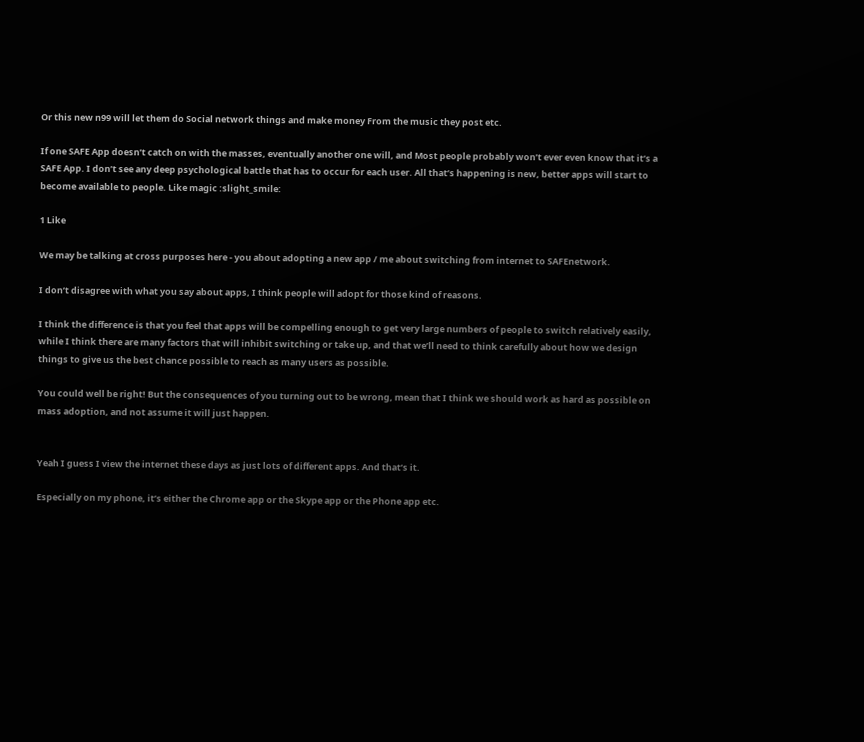Or this new n99 will let them do Social network things and make money From the music they post etc.

If one SAFE App doesn’t catch on with the masses, eventually another one will, and Most people probably won’t ever even know that it’s a SAFE App. I don’t see any deep psychological battle that has to occur for each user. All that’s happening is new, better apps will start to become available to people. Like magic :slight_smile:

1 Like

We may be talking at cross purposes here - you about adopting a new app / me about switching from internet to SAFEnetwork.

I don’t disagree with what you say about apps, I think people will adopt for those kind of reasons.

I think the difference is that you feel that apps will be compelling enough to get very large numbers of people to switch relatively easily, while I think there are many factors that will inhibit switching or take up, and that we’ll need to think carefully about how we design things to give us the best chance possible to reach as many users as possible.

You could well be right! But the consequences of you turning out to be wrong, mean that I think we should work as hard as possible on mass adoption, and not assume it will just happen.


Yeah I guess I view the internet these days as just lots of different apps. And that’s it.

Especially on my phone, it’s either the Chrome app or the Skype app or the Phone app etc.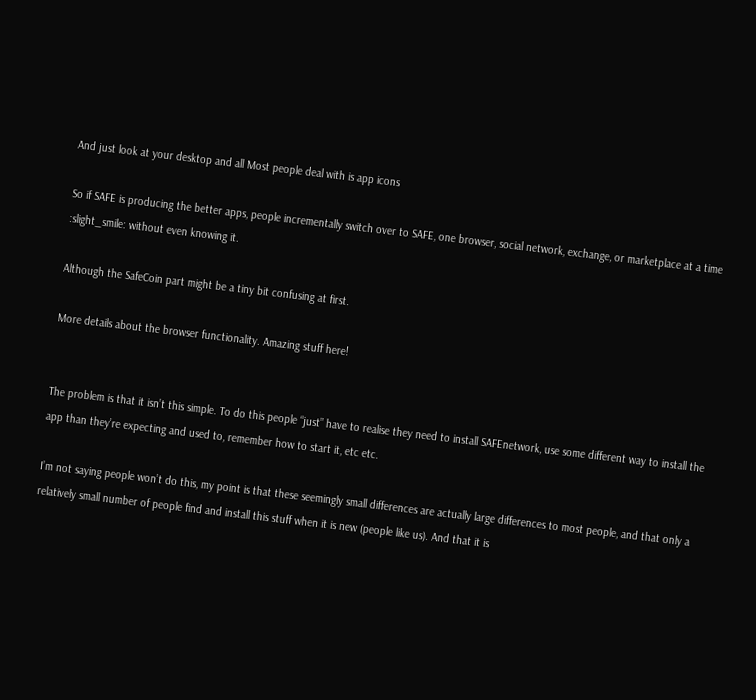And just look at your desktop and all Most people deal with is app icons

So if SAFE is producing the better apps, people incrementally switch over to SAFE, one browser, social network, exchange, or marketplace at a time :slight_smile: without even knowing it.

Although the SafeCoin part might be a tiny bit confusing at first.

More details about the browser functionality. Amazing stuff here!


The problem is that it isn’t this simple. To do this people “just” have to realise they need to install SAFEnetwork, use some different way to install the app than they’re expecting and used to, remember how to start it, etc etc.

I’m not saying people won’t do this, my point is that these seemingly small differences are actually large differences to most people, and that only a relatively small number of people find and install this stuff when it is new (people like us). And that it is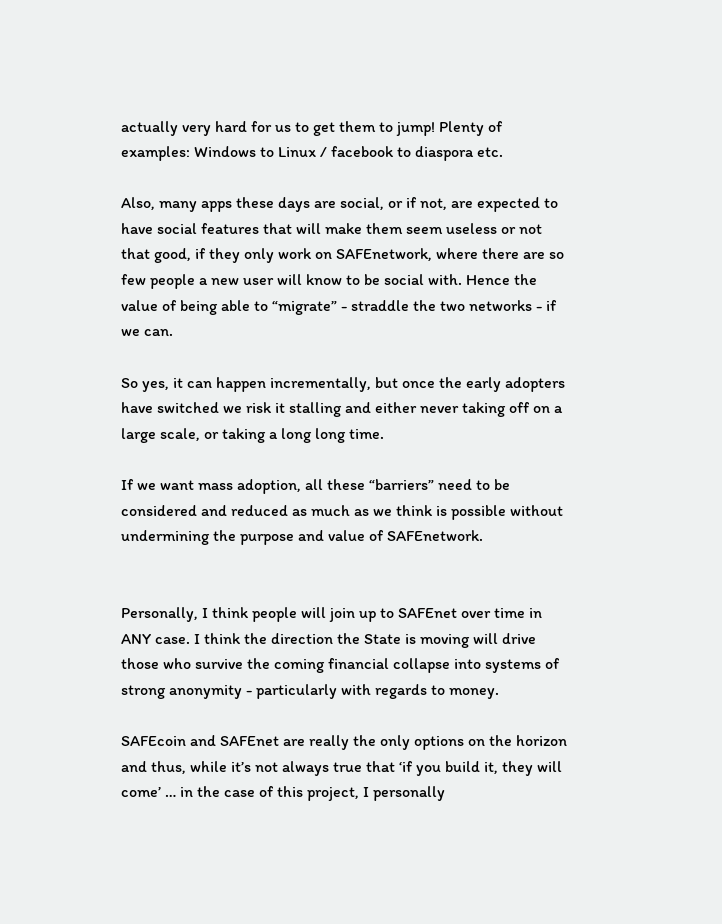actually very hard for us to get them to jump! Plenty of examples: Windows to Linux / facebook to diaspora etc.

Also, many apps these days are social, or if not, are expected to have social features that will make them seem useless or not that good, if they only work on SAFEnetwork, where there are so few people a new user will know to be social with. Hence the value of being able to “migrate” - straddle the two networks - if we can.

So yes, it can happen incrementally, but once the early adopters have switched we risk it stalling and either never taking off on a large scale, or taking a long long time.

If we want mass adoption, all these “barriers” need to be considered and reduced as much as we think is possible without undermining the purpose and value of SAFEnetwork.


Personally, I think people will join up to SAFEnet over time in ANY case. I think the direction the State is moving will drive those who survive the coming financial collapse into systems of strong anonymity - particularly with regards to money.

SAFEcoin and SAFEnet are really the only options on the horizon and thus, while it’s not always true that ‘if you build it, they will come’ … in the case of this project, I personally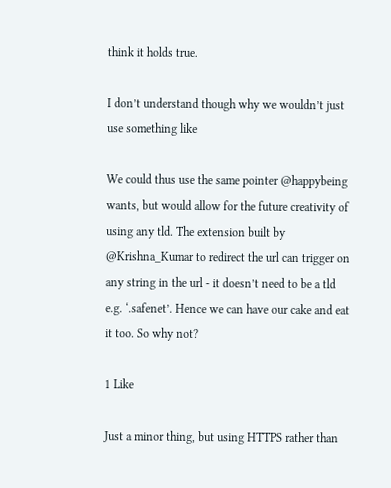think it holds true.

I don’t understand though why we wouldn’t just use something like

We could thus use the same pointer @happybeing wants, but would allow for the future creativity of using any tld. The extension built by @Krishna_Kumar to redirect the url can trigger on any string in the url - it doesn’t need to be a tld e.g. ‘.safenet’. Hence we can have our cake and eat it too. So why not?

1 Like

Just a minor thing, but using HTTPS rather than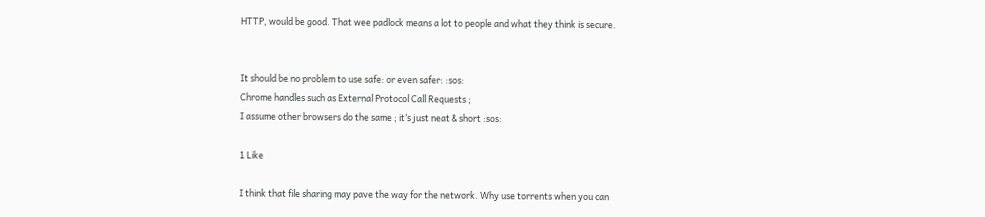HTTP, would be good. That wee padlock means a lot to people and what they think is secure.


It should be no problem to use safe: or even safer: :sos:
Chrome handles such as External Protocol Call Requests ;
I assume other browsers do the same ; it’s just neat & short :sos:

1 Like

I think that file sharing may pave the way for the network. Why use torrents when you can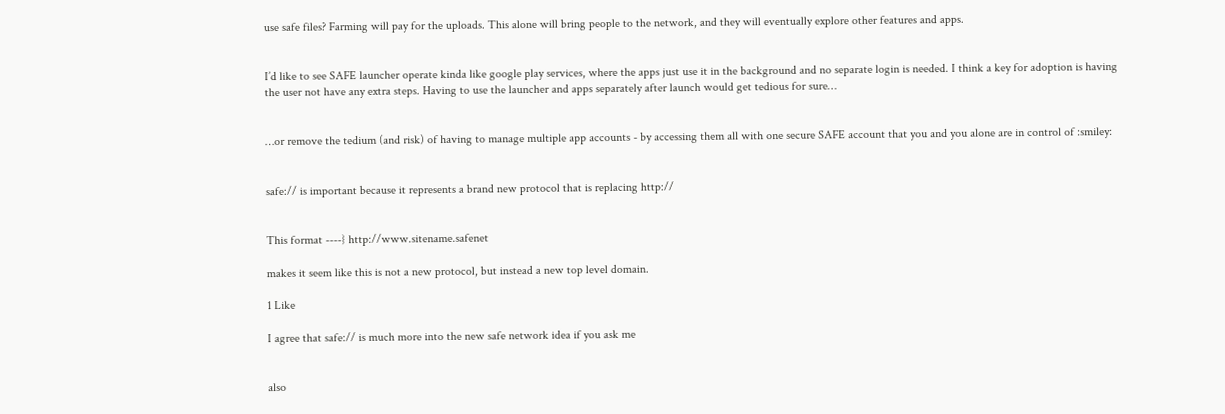use safe files? Farming will pay for the uploads. This alone will bring people to the network, and they will eventually explore other features and apps.


I’d like to see SAFE launcher operate kinda like google play services, where the apps just use it in the background and no separate login is needed. I think a key for adoption is having the user not have any extra steps. Having to use the launcher and apps separately after launch would get tedious for sure…


…or remove the tedium (and risk) of having to manage multiple app accounts - by accessing them all with one secure SAFE account that you and you alone are in control of :smiley:


safe:// is important because it represents a brand new protocol that is replacing http://


This format ----} http://www.sitename.safenet

makes it seem like this is not a new protocol, but instead a new top level domain.

1 Like

I agree that safe:// is much more into the new safe network idea if you ask me


also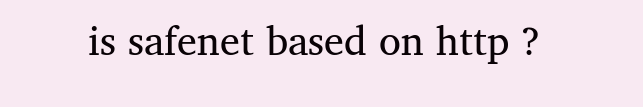is safenet based on http ?